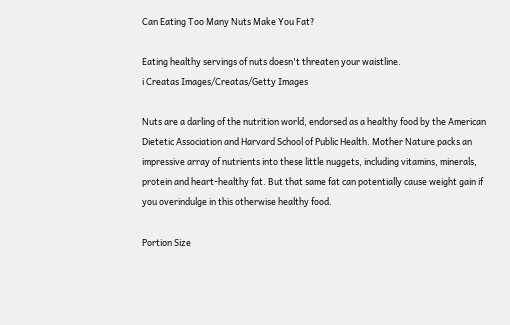Can Eating Too Many Nuts Make You Fat?

Eating healthy servings of nuts doesn't threaten your waistline.
i Creatas Images/Creatas/Getty Images

Nuts are a darling of the nutrition world, endorsed as a healthy food by the American Dietetic Association and Harvard School of Public Health. Mother Nature packs an impressive array of nutrients into these little nuggets, including vitamins, minerals, protein and heart-healthy fat. But that same fat can potentially cause weight gain if you overindulge in this otherwise healthy food.

Portion Size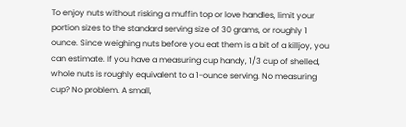To enjoy nuts without risking a muffin top or love handles, limit your portion sizes to the standard serving size of 30 grams, or roughly 1 ounce. Since weighing nuts before you eat them is a bit of a killjoy, you can estimate. If you have a measuring cup handy, 1/3 cup of shelled, whole nuts is roughly equivalent to a 1-ounce serving. No measuring cup? No problem. A small,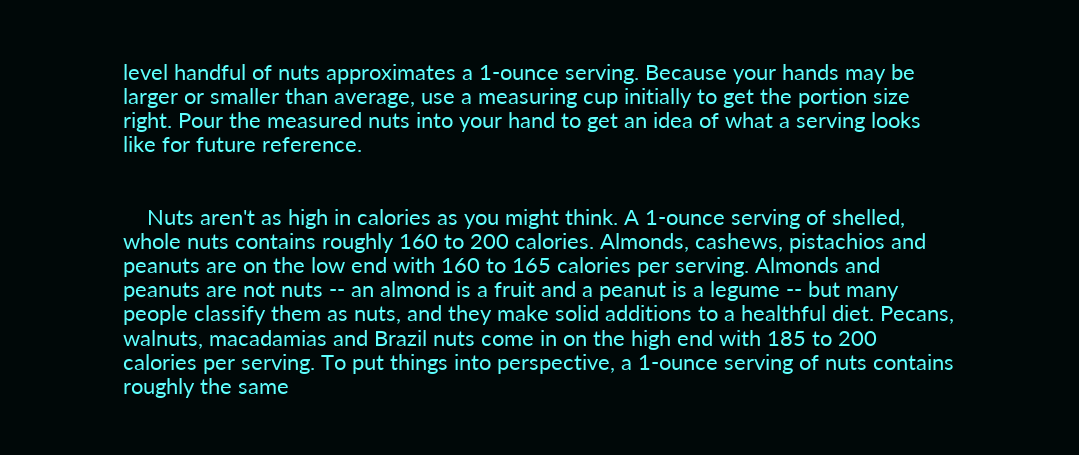level handful of nuts approximates a 1-ounce serving. Because your hands may be larger or smaller than average, use a measuring cup initially to get the portion size right. Pour the measured nuts into your hand to get an idea of what a serving looks like for future reference.


    Nuts aren't as high in calories as you might think. A 1-ounce serving of shelled, whole nuts contains roughly 160 to 200 calories. Almonds, cashews, pistachios and peanuts are on the low end with 160 to 165 calories per serving. Almonds and peanuts are not nuts -- an almond is a fruit and a peanut is a legume -- but many people classify them as nuts, and they make solid additions to a healthful diet. Pecans, walnuts, macadamias and Brazil nuts come in on the high end with 185 to 200 calories per serving. To put things into perspective, a 1-ounce serving of nuts contains roughly the same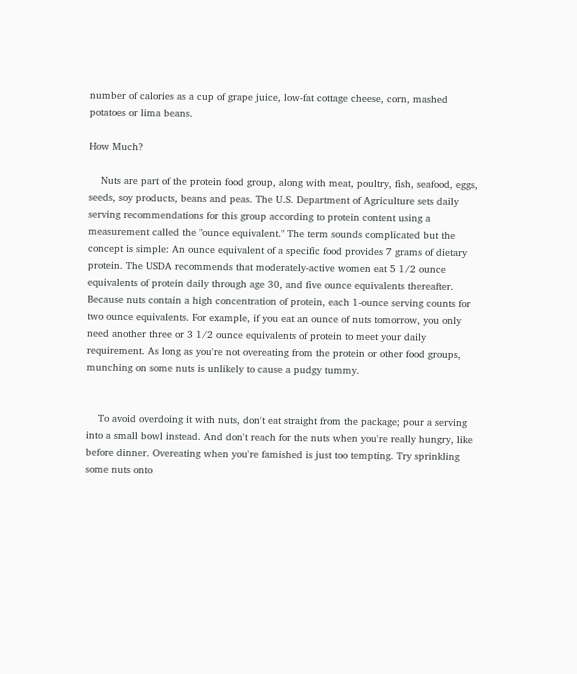number of calories as a cup of grape juice, low-fat cottage cheese, corn, mashed potatoes or lima beans.

How Much?

    Nuts are part of the protein food group, along with meat, poultry, fish, seafood, eggs, seeds, soy products, beans and peas. The U.S. Department of Agriculture sets daily serving recommendations for this group according to protein content using a measurement called the "ounce equivalent." The term sounds complicated but the concept is simple: An ounce equivalent of a specific food provides 7 grams of dietary protein. The USDA recommends that moderately-active women eat 5 1/2 ounce equivalents of protein daily through age 30, and five ounce equivalents thereafter. Because nuts contain a high concentration of protein, each 1-ounce serving counts for two ounce equivalents. For example, if you eat an ounce of nuts tomorrow, you only need another three or 3 1/2 ounce equivalents of protein to meet your daily requirement. As long as you're not overeating from the protein or other food groups, munching on some nuts is unlikely to cause a pudgy tummy.


    To avoid overdoing it with nuts, don't eat straight from the package; pour a serving into a small bowl instead. And don't reach for the nuts when you're really hungry, like before dinner. Overeating when you're famished is just too tempting. Try sprinkling some nuts onto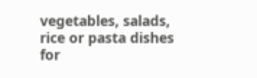vegetables, salads, rice or pasta dishes for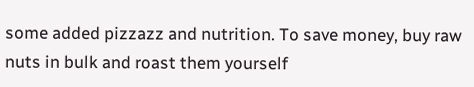some added pizzazz and nutrition. To save money, buy raw nuts in bulk and roast them yourself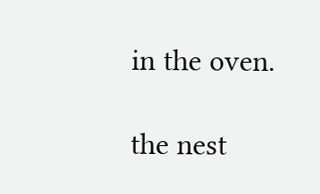in the oven.

the nest